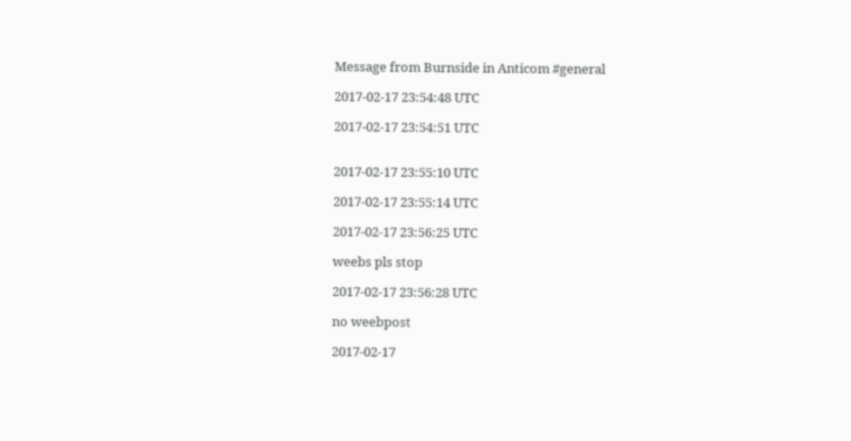Message from Burnside in Anticom #general

2017-02-17 23:54:48 UTC

2017-02-17 23:54:51 UTC


2017-02-17 23:55:10 UTC

2017-02-17 23:55:14 UTC

2017-02-17 23:56:25 UTC

weebs pls stop

2017-02-17 23:56:28 UTC

no weebpost

2017-02-17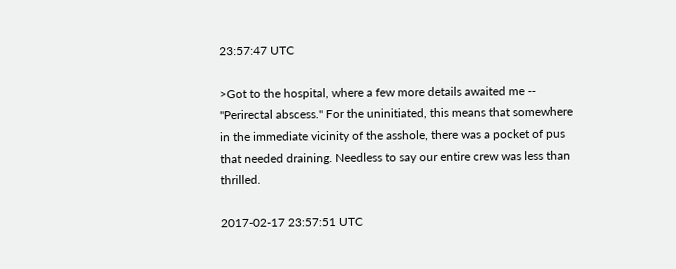23:57:47 UTC

>Got to the hospital, where a few more details awaited me -- "Perirectal abscess." For the uninitiated, this means that somewhere in the immediate vicinity of the asshole, there was a pocket of pus that needed draining. Needless to say our entire crew was less than thrilled.

2017-02-17 23:57:51 UTC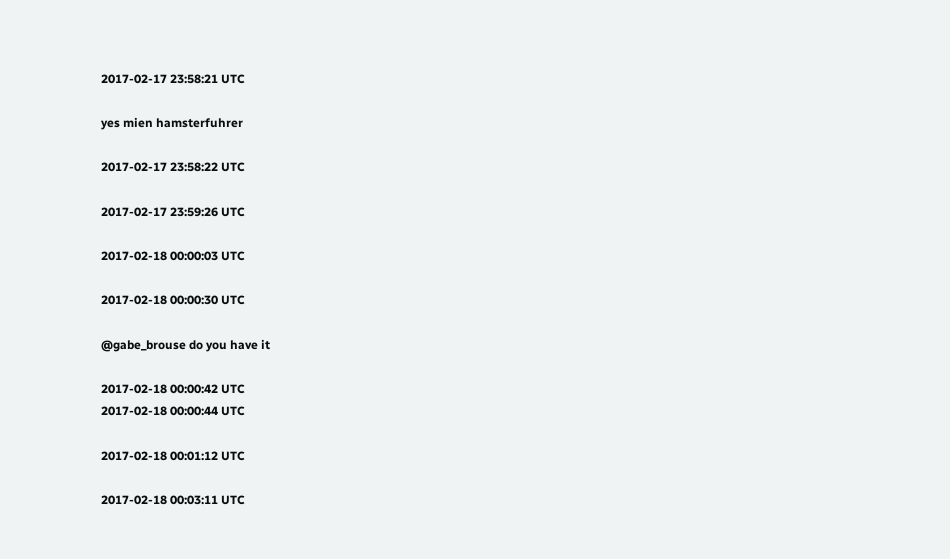2017-02-17 23:58:21 UTC

yes mien hamsterfuhrer

2017-02-17 23:58:22 UTC

2017-02-17 23:59:26 UTC

2017-02-18 00:00:03 UTC

2017-02-18 00:00:30 UTC

@gabe_brouse do you have it

2017-02-18 00:00:42 UTC
2017-02-18 00:00:44 UTC

2017-02-18 00:01:12 UTC

2017-02-18 00:03:11 UTC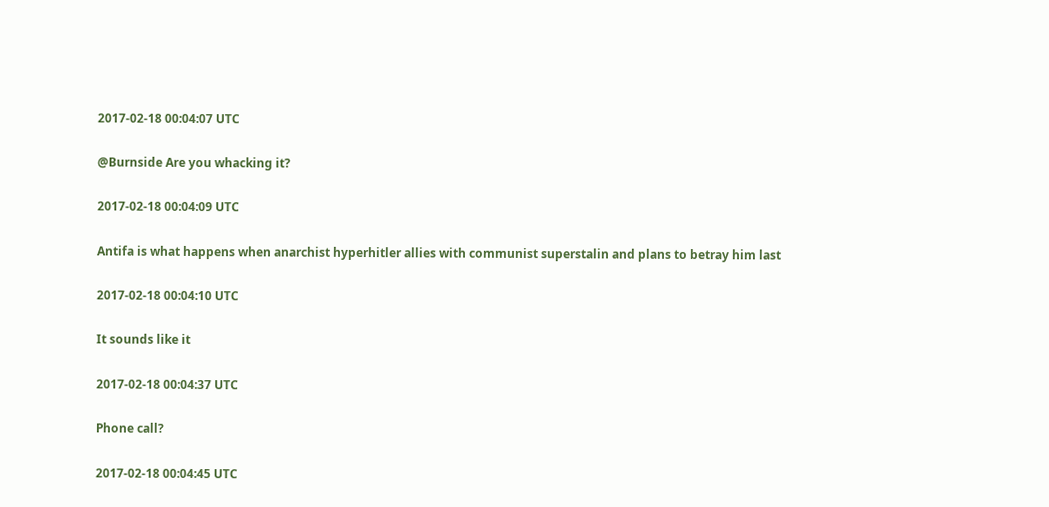2017-02-18 00:04:07 UTC

@Burnside Are you whacking it?

2017-02-18 00:04:09 UTC

Antifa is what happens when anarchist hyperhitler allies with communist superstalin and plans to betray him last

2017-02-18 00:04:10 UTC

It sounds like it

2017-02-18 00:04:37 UTC

Phone call?

2017-02-18 00:04:45 UTC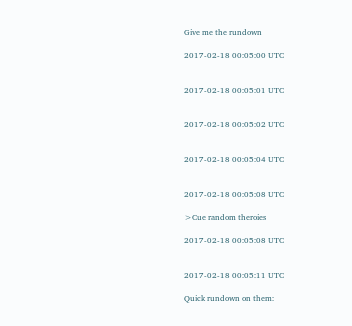Give me the rundown

2017-02-18 00:05:00 UTC


2017-02-18 00:05:01 UTC


2017-02-18 00:05:02 UTC


2017-02-18 00:05:04 UTC


2017-02-18 00:05:08 UTC

>Cue random theroies

2017-02-18 00:05:08 UTC


2017-02-18 00:05:11 UTC

Quick rundown on them: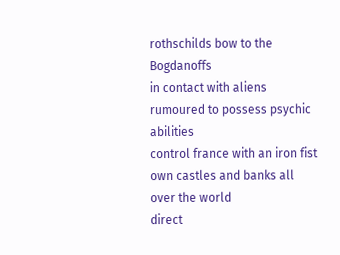rothschilds bow to the Bogdanoffs
in contact with aliens
rumoured to possess psychic abilities
control france with an iron fist
own castles and banks all over the world
direct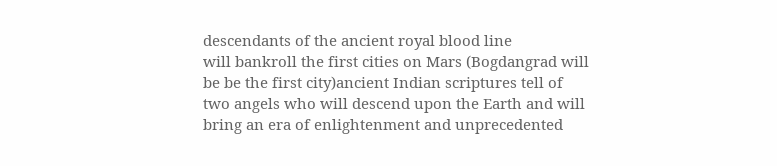descendants of the ancient royal blood line
will bankroll the first cities on Mars (Bogdangrad will be be the first city)ancient Indian scriptures tell of two angels who will descend upon the Earth and will bring an era of enlightenment and unprecedented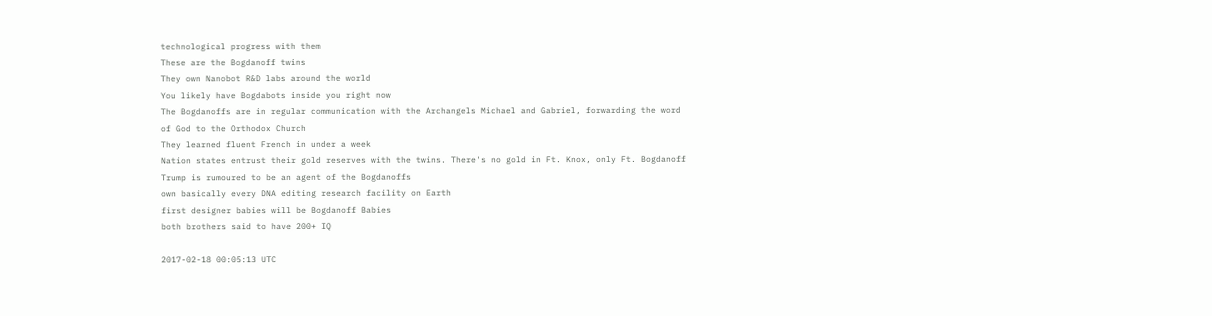technological progress with them
These are the Bogdanoff twins
They own Nanobot R&D labs around the world
You likely have Bogdabots inside you right now
The Bogdanoffs are in regular communication with the Archangels Michael and Gabriel, forwarding the word of God to the Orthodox Church
They learned fluent French in under a week
Nation states entrust their gold reserves with the twins. There's no gold in Ft. Knox, only Ft. Bogdanoff
Trump is rumoured to be an agent of the Bogdanoffs
own basically every DNA editing research facility on Earth
first designer babies will be Bogdanoff Babies
both brothers said to have 200+ IQ

2017-02-18 00:05:13 UTC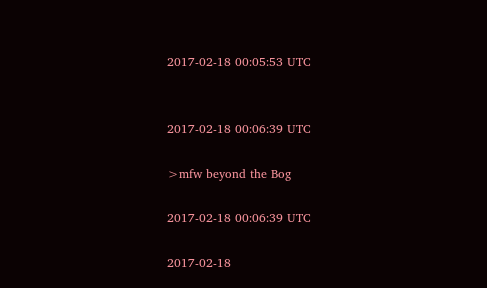2017-02-18 00:05:53 UTC


2017-02-18 00:06:39 UTC

>mfw beyond the Bog

2017-02-18 00:06:39 UTC

2017-02-18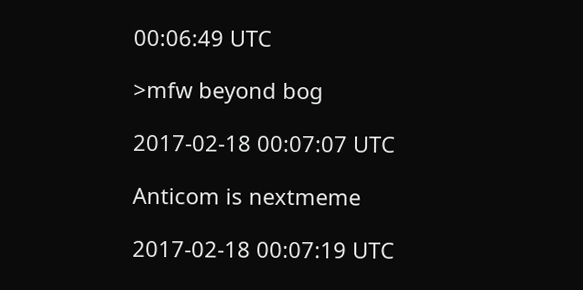00:06:49 UTC

>mfw beyond bog

2017-02-18 00:07:07 UTC

Anticom is nextmeme

2017-02-18 00:07:19 UTC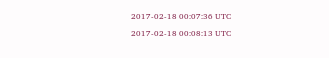2017-02-18 00:07:36 UTC

2017-02-18 00:08:13 UTC